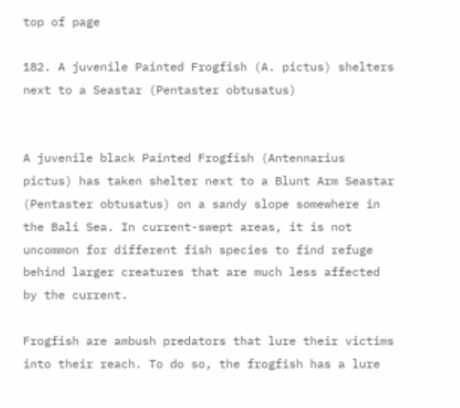top of page

182. A juvenile Painted Frogfish (A. pictus) shelters next to a Seastar (Pentaster obtusatus)


A juvenile black Painted Frogfish (Antennarius pictus) has taken shelter next to a Blunt Arm Seastar (Pentaster obtusatus) on a sandy slope somewhere in the Bali Sea. In current-swept areas, it is not uncommon for different fish species to find refuge behind larger creatures that are much less affected by the current.

Frogfish are ambush predators that lure their victims into their reach. To do so, the frogfish has a lure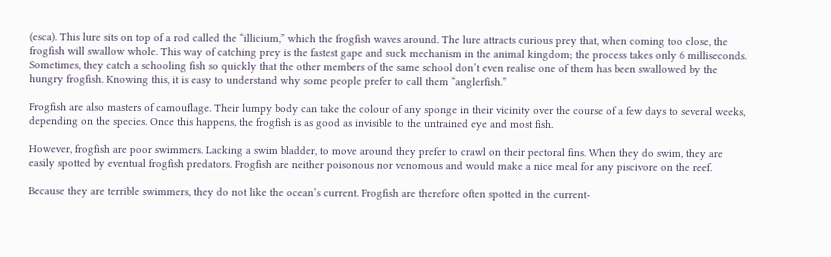(esca). This lure sits on top of a rod called the “illicium,” which the frogfish waves around. The lure attracts curious prey that, when coming too close, the frogfish will swallow whole. This way of catching prey is the fastest gape and suck mechanism in the animal kingdom; the process takes only 6 milliseconds. Sometimes, they catch a schooling fish so quickly that the other members of the same school don’t even realise one of them has been swallowed by the hungry frogfish. Knowing this, it is easy to understand why some people prefer to call them “anglerfish.”

Frogfish are also masters of camouflage. Their lumpy body can take the colour of any sponge in their vicinity over the course of a few days to several weeks, depending on the species. Once this happens, the frogfish is as good as invisible to the untrained eye and most fish.

However, frogfish are poor swimmers. Lacking a swim bladder, to move around they prefer to crawl on their pectoral fins. When they do swim, they are easily spotted by eventual frogfish predators. Frogfish are neither poisonous nor venomous and would make a nice meal for any piscivore on the reef.

Because they are terrible swimmers, they do not like the ocean’s current. Frogfish are therefore often spotted in the current-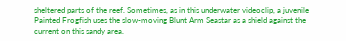sheltered parts of the reef. Sometimes, as in this underwater videoclip, a juvenile Painted Frogfish uses the slow-moving Blunt Arm Seastar as a shield against the current on this sandy area.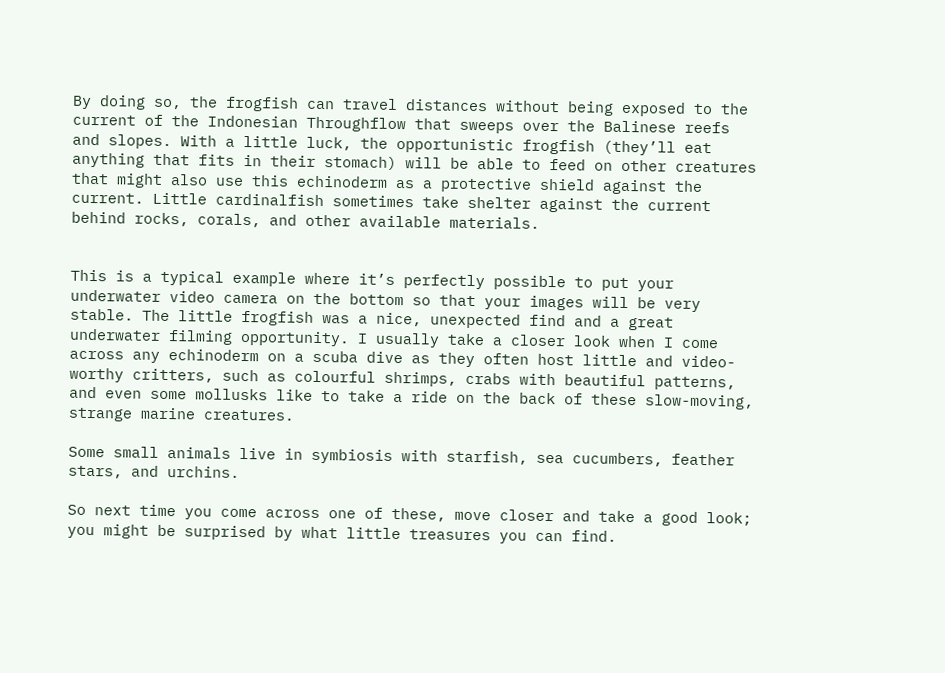By doing so, the frogfish can travel distances without being exposed to the current of the Indonesian Throughflow that sweeps over the Balinese reefs and slopes. With a little luck, the opportunistic frogfish (they’ll eat anything that fits in their stomach) will be able to feed on other creatures that might also use this echinoderm as a protective shield against the current. Little cardinalfish sometimes take shelter against the current behind rocks, corals, and other available materials.


This is a typical example where it’s perfectly possible to put your underwater video camera on the bottom so that your images will be very stable. The little frogfish was a nice, unexpected find and a great underwater filming opportunity. I usually take a closer look when I come across any echinoderm on a scuba dive as they often host little and video-worthy critters, such as colourful shrimps, crabs with beautiful patterns, and even some mollusks like to take a ride on the back of these slow-moving, strange marine creatures.

Some small animals live in symbiosis with starfish, sea cucumbers, feather stars, and urchins.

So next time you come across one of these, move closer and take a good look; you might be surprised by what little treasures you can find.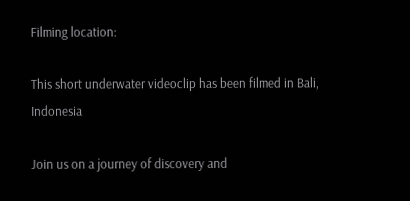Filming location:

This short underwater videoclip has been filmed in Bali, Indonesia

Join us on a journey of discovery and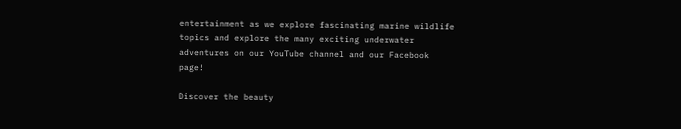entertainment as we explore fascinating marine wildlife topics and explore the many exciting underwater adventures on our YouTube channel and our Facebook page!

Discover the beauty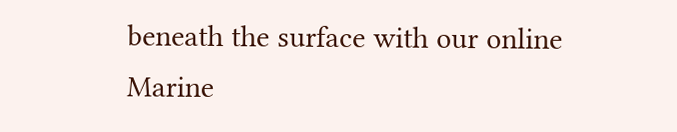beneath the surface with our online Marine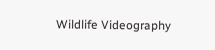Wildlife Videography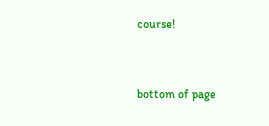course!


bottom of page